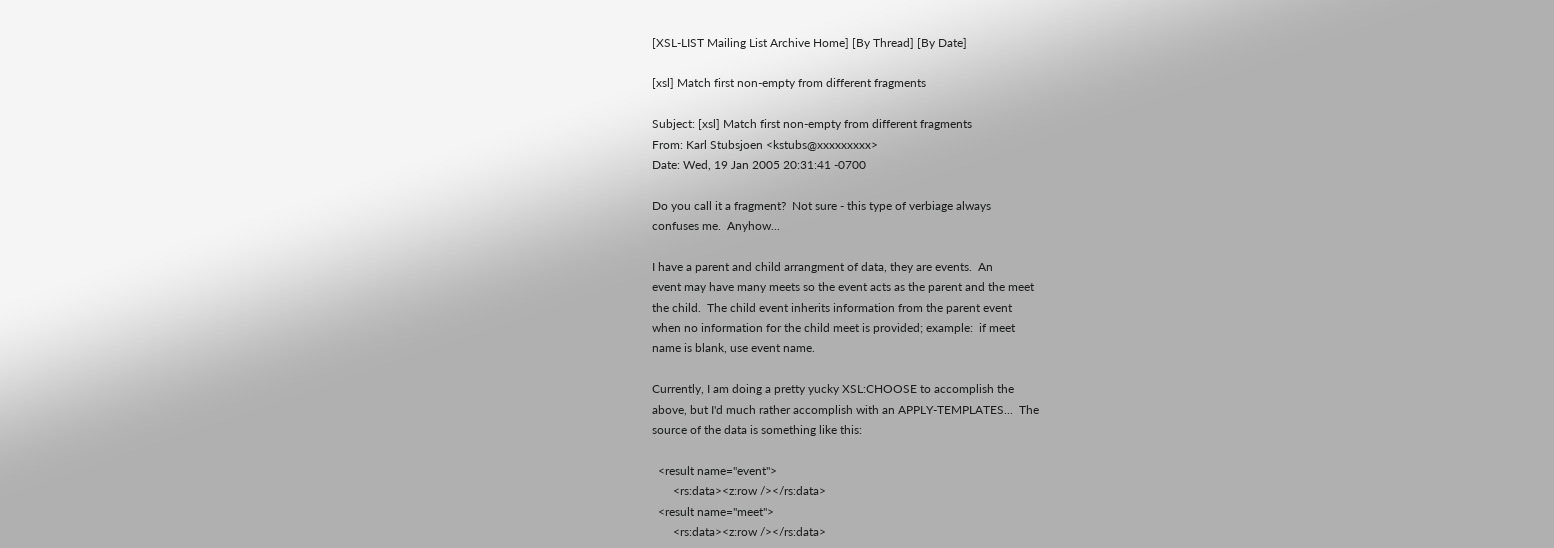[XSL-LIST Mailing List Archive Home] [By Thread] [By Date]

[xsl] Match first non-empty from different fragments

Subject: [xsl] Match first non-empty from different fragments
From: Karl Stubsjoen <kstubs@xxxxxxxxx>
Date: Wed, 19 Jan 2005 20:31:41 -0700

Do you call it a fragment?  Not sure - this type of verbiage always
confuses me.  Anyhow...

I have a parent and child arrangment of data, they are events.  An
event may have many meets so the event acts as the parent and the meet
the child.  The child event inherits information from the parent event
when no information for the child meet is provided; example:  if meet
name is blank, use event name.

Currently, I am doing a pretty yucky XSL:CHOOSE to accomplish the
above, but I'd much rather accomplish with an APPLY-TEMPLATES...  The
source of the data is something like this:

  <result name="event">
       <rs:data><z:row /></rs:data>
  <result name="meet">
       <rs:data><z:row /></rs:data>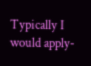Typically I would apply-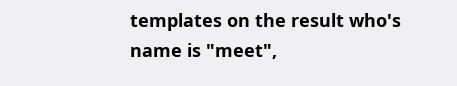templates on the result who's name is "meet",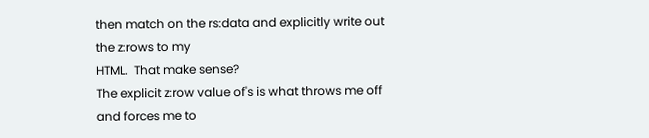then match on the rs:data and explicitly write out the z:rows to my
HTML.  That make sense?
The explicit z:row value of's is what throws me off and forces me to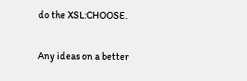do the XSL:CHOOSE.

Any ideas on a better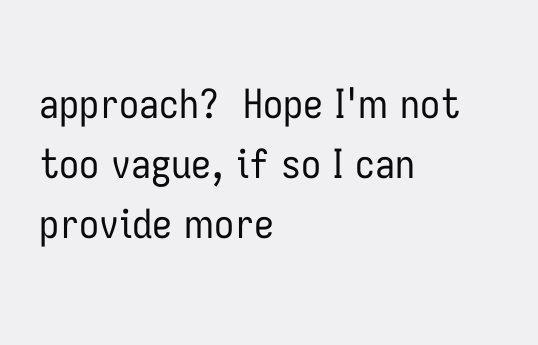approach?  Hope I'm not too vague, if so I can
provide more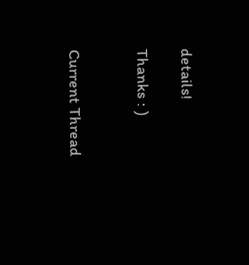details!

Thanks : )


Current Thread